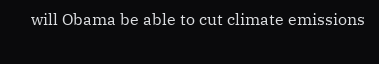will Obama be able to cut climate emissions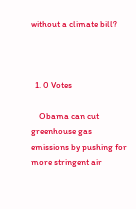without a climate bill?



  1. 0 Votes

    Obama can cut greenhouse gas emissions by pushing for more stringent air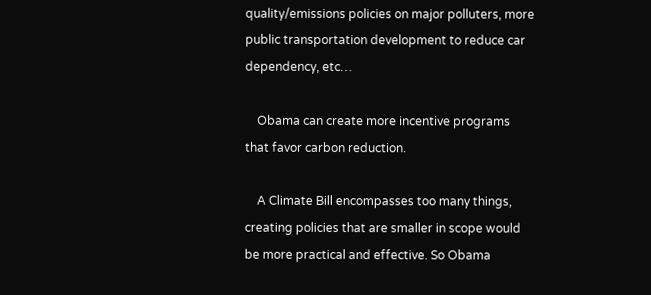quality/emissions policies on major polluters, more public transportation development to reduce car dependency, etc…

    Obama can create more incentive programs that favor carbon reduction.

    A Climate Bill encompasses too many things, creating policies that are smaller in scope would be more practical and effective. So Obama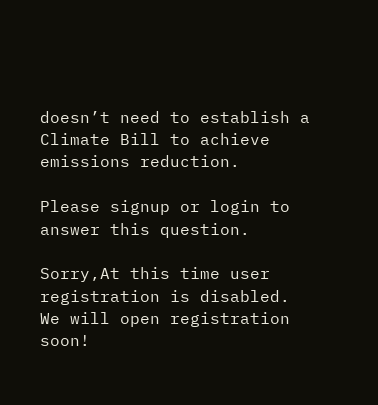doesn’t need to establish a Climate Bill to achieve emissions reduction.

Please signup or login to answer this question.

Sorry,At this time user registration is disabled. We will open registration soon!